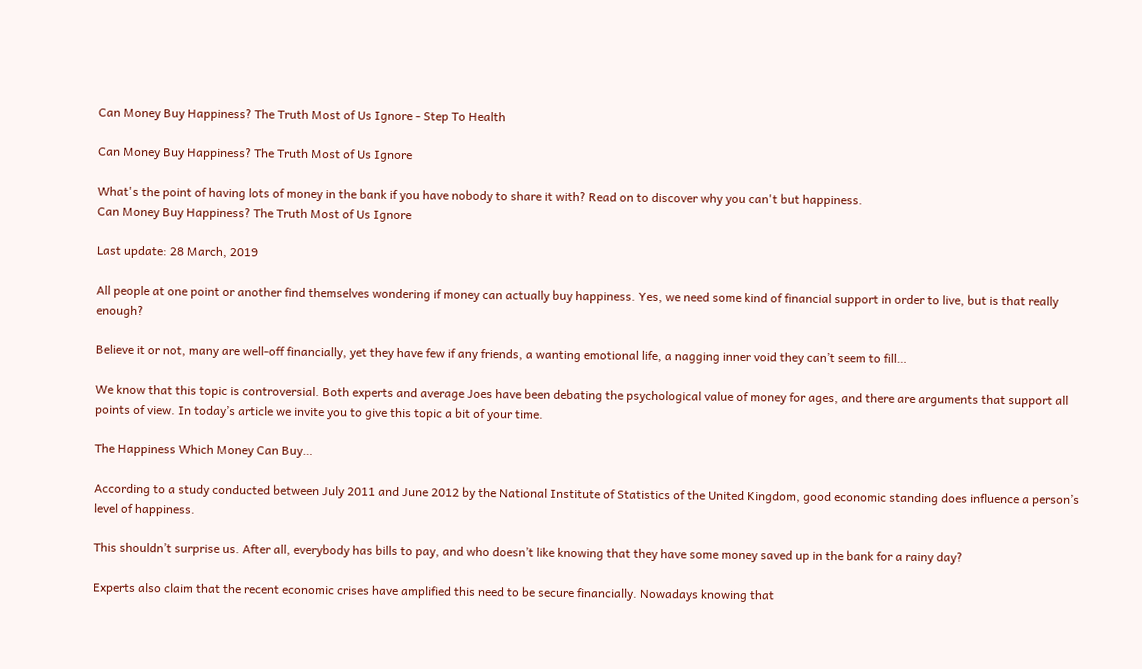Can Money Buy Happiness? The Truth Most of Us Ignore - Step To Health

Can Money Buy Happiness? The Truth Most of Us Ignore

What's the point of having lots of money in the bank if you have nobody to share it with? Read on to discover why you can't but happiness.
Can Money Buy Happiness? The Truth Most of Us Ignore

Last update: 28 March, 2019

All people at one point or another find themselves wondering if money can actually buy happiness. Yes, we need some kind of financial support in order to live, but is that really enough?

Believe it or not, many are well-off financially, yet they have few if any friends, a wanting emotional life, a nagging inner void they can’t seem to fill…

We know that this topic is controversial. Both experts and average Joes have been debating the psychological value of money for ages, and there are arguments that support all points of view. In today’s article we invite you to give this topic a bit of your time.

The Happiness Which Money Can Buy…

According to a study conducted between July 2011 and June 2012 by the National Institute of Statistics of the United Kingdom, good economic standing does influence a person’s level of happiness.

This shouldn’t surprise us. After all, everybody has bills to pay, and who doesn’t like knowing that they have some money saved up in the bank for a rainy day?

Experts also claim that the recent economic crises have amplified this need to be secure financially. Nowadays knowing that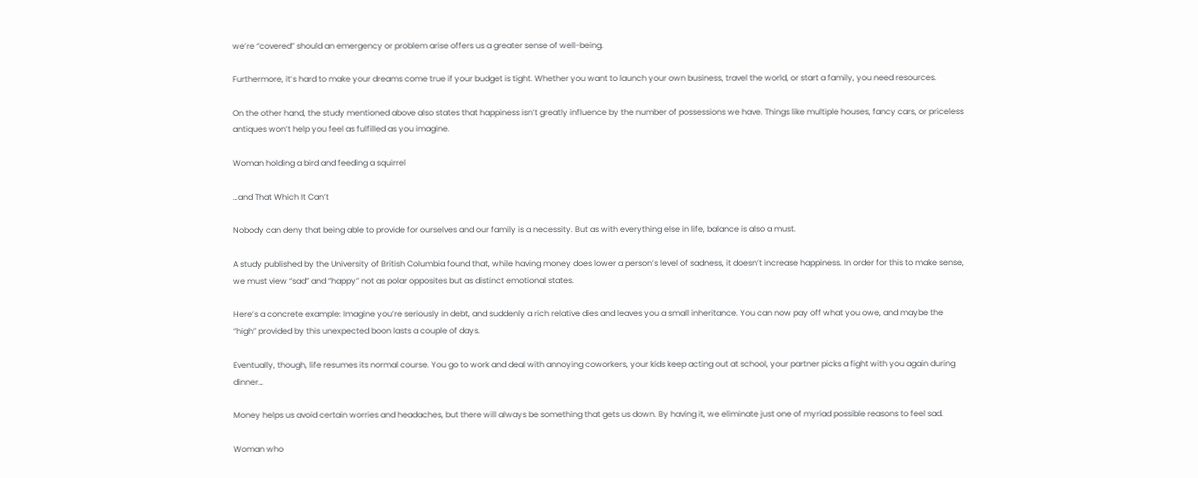we’re “covered” should an emergency or problem arise offers us a greater sense of well-being.

Furthermore, it’s hard to make your dreams come true if your budget is tight. Whether you want to launch your own business, travel the world, or start a family, you need resources.

On the other hand, the study mentioned above also states that happiness isn’t greatly influence by the number of possessions we have. Things like multiple houses, fancy cars, or priceless antiques won’t help you feel as fulfilled as you imagine.

Woman holding a bird and feeding a squirrel

…and That Which It Can’t

Nobody can deny that being able to provide for ourselves and our family is a necessity. But as with everything else in life, balance is also a must.

A study published by the University of British Columbia found that, while having money does lower a person’s level of sadness, it doesn’t increase happiness. In order for this to make sense, we must view “sad” and “happy” not as polar opposites but as distinct emotional states.

Here’s a concrete example: Imagine you’re seriously in debt, and suddenly a rich relative dies and leaves you a small inheritance. You can now pay off what you owe, and maybe the “high” provided by this unexpected boon lasts a couple of days.

Eventually, though, life resumes its normal course. You go to work and deal with annoying coworkers, your kids keep acting out at school, your partner picks a fight with you again during dinner…

Money helps us avoid certain worries and headaches, but there will always be something that gets us down. By having it, we eliminate just one of myriad possible reasons to feel sad.

Woman who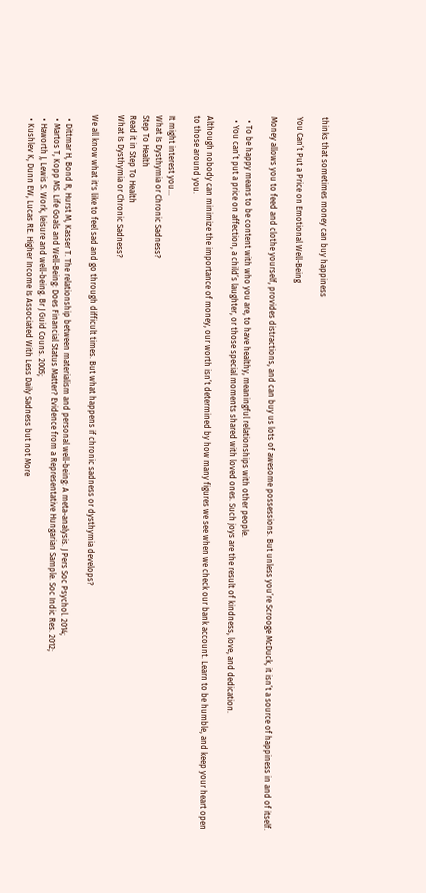thinks that sometimes money can buy happiness

You Can’t Put a Price on Emotional Well-Being

Money allows you to feed and clothe yourself, provides distractions, and can buy us lots of awesome possessions. But unless you’re Scrooge McDuck, it isn’t a source of happiness in and of itself.

  • To be happy means to be content with who you are, to have healthy, meaningful relationships with other people.
  • You can’t put a price on affection, a child’s laughter, or those special moments shared with loved ones. Such joys are the result of kindness, love, and dedication.

Although nobody can minimize the importance of money, our worth isn’t determined by how many figures we see when we check our bank account. Learn to be humble, and keep your heart open to those around you.

It might interest you...
What Is Dysthymia or Chronic Sadness?
Step To Health
Read it in Step To Health
What Is Dysthymia or Chronic Sadness?

We all know what it's like to feel sad and go through difficult times. But what happens if chronic sadness or dysthymia develops?

  • Dittmar H, Bond R, Hurst M, Kasser T. The relationship between materialism and personal well-being: A meta-analysis. J Pers Soc Psychol. 2014;
  • Martos T, Kopp MS. Life Goals and Well-Being: Does Financial Status Matter? Evidence from a Representative Hungarian Sample. Soc Indic Res. 2012;
  • Haworth J, Lewis S. Work, leisure and well-being. Br J Guid Couns. 2005;
  • Kushlev K, Dunn EW, Lucas RE. Higher Income Is Associated With Less Daily Sadness but not More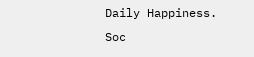Daily Happiness. Soc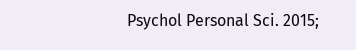Psychol Personal Sci. 2015;